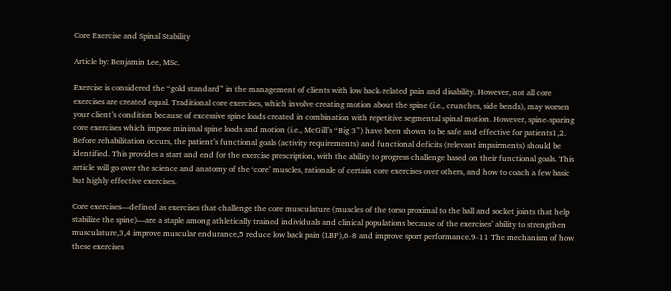Core Exercise and Spinal Stability

Article by: Benjamin Lee, MSc.

Exercise is considered the “gold standard” in the management of clients with low back-related pain and disability. However, not all core exercises are created equal. Traditional core exercises, which involve creating motion about the spine (i.e., crunches, side bends), may worsen your client’s condition because of excessive spine loads created in combination with repetitive segmental spinal motion. However, spine-sparing core exercises which impose minimal spine loads and motion (i.e., McGill’s “Big 3”) have been shown to be safe and effective for patients1,2. Before rehabilitation occurs, the patient’s functional goals (activity requirements) and functional deficits (relevant impairments) should be identified. This provides a start and end for the exercise prescription, with the ability to progress challenge based on their functional goals. This article will go over the science and anatomy of the ‘core’ muscles, rationale of certain core exercises over others, and how to coach a few basic but highly effective exercises.

Core exercises—defined as exercises that challenge the core musculature (muscles of the torso proximal to the ball and socket joints that help stabilize the spine)—are a staple among athletically trained individuals and clinical populations because of the exercises’ ability to strengthen musculature,3,4 improve muscular endurance,5 reduce low back pain (LBP),6-8 and improve sport performance.9-11 The mechanism of how these exercises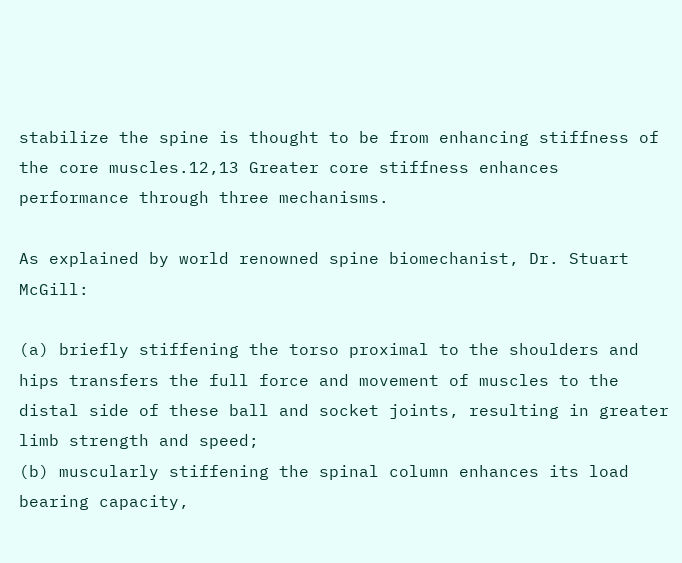stabilize the spine is thought to be from enhancing stiffness of the core muscles.12,13 Greater core stiffness enhances performance through three mechanisms.

As explained by world renowned spine biomechanist, Dr. Stuart McGill:

(a) briefly stiffening the torso proximal to the shoulders and hips transfers the full force and movement of muscles to the distal side of these ball and socket joints, resulting in greater limb strength and speed;
(b) muscularly stiffening the spinal column enhances its load bearing capacity,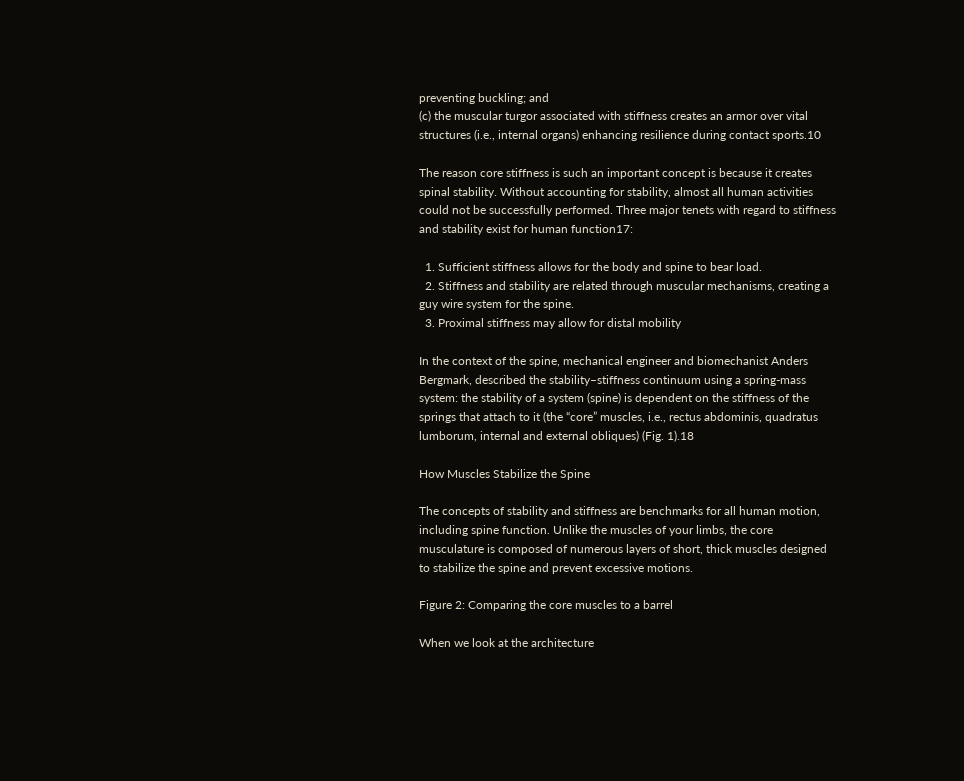preventing buckling; and
(c) the muscular turgor associated with stiffness creates an armor over vital structures (i.e., internal organs) enhancing resilience during contact sports.10

The reason core stiffness is such an important concept is because it creates spinal stability. Without accounting for stability, almost all human activities could not be successfully performed. Three major tenets with regard to stiffness and stability exist for human function17:

  1. Sufficient stiffness allows for the body and spine to bear load.
  2. Stiffness and stability are related through muscular mechanisms, creating a guy wire system for the spine.
  3. Proximal stiffness may allow for distal mobility

In the context of the spine, mechanical engineer and biomechanist Anders Bergmark, described the stability–stiffness continuum using a spring-mass system: the stability of a system (spine) is dependent on the stiffness of the springs that attach to it (the “core” muscles, i.e., rectus abdominis, quadratus lumborum, internal and external obliques) (Fig. 1).18

How Muscles Stabilize the Spine

The concepts of stability and stiffness are benchmarks for all human motion, including spine function. Unlike the muscles of your limbs, the core musculature is composed of numerous layers of short, thick muscles designed to stabilize the spine and prevent excessive motions.

Figure 2: Comparing the core muscles to a barrel

When we look at the architecture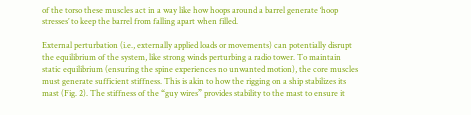of the torso these muscles act in a way like how hoops around a barrel generate ‘hoop stresses’ to keep the barrel from falling apart when filled.

External perturbation (i.e., externally applied loads or movements) can potentially disrupt the equilibrium of the system, like strong winds perturbing a radio tower. To maintain static equilibrium (ensuring the spine experiences no unwanted motion), the core muscles must generate sufficient stiffness. This is akin to how the rigging on a ship stabilizes its mast (Fig. 2). The stiffness of the “guy wires” provides stability to the mast to ensure it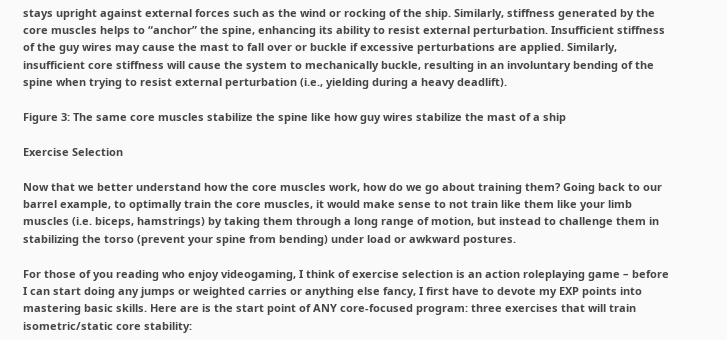stays upright against external forces such as the wind or rocking of the ship. Similarly, stiffness generated by the core muscles helps to “anchor” the spine, enhancing its ability to resist external perturbation. Insufficient stiffness of the guy wires may cause the mast to fall over or buckle if excessive perturbations are applied. Similarly, insufficient core stiffness will cause the system to mechanically buckle, resulting in an involuntary bending of the spine when trying to resist external perturbation (i.e., yielding during a heavy deadlift).

Figure 3: The same core muscles stabilize the spine like how guy wires stabilize the mast of a ship

Exercise Selection

Now that we better understand how the core muscles work, how do we go about training them? Going back to our barrel example, to optimally train the core muscles, it would make sense to not train like them like your limb muscles (i.e. biceps, hamstrings) by taking them through a long range of motion, but instead to challenge them in stabilizing the torso (prevent your spine from bending) under load or awkward postures.

For those of you reading who enjoy videogaming, I think of exercise selection is an action roleplaying game – before I can start doing any jumps or weighted carries or anything else fancy, I first have to devote my EXP points into mastering basic skills. Here are is the start point of ANY core-focused program: three exercises that will train isometric/static core stability: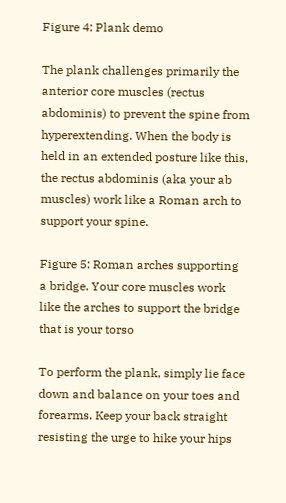Figure 4: Plank demo

The plank challenges primarily the anterior core muscles (rectus abdominis) to prevent the spine from hyperextending. When the body is held in an extended posture like this, the rectus abdominis (aka your ab muscles) work like a Roman arch to support your spine.

Figure 5: Roman arches supporting a bridge. Your core muscles work like the arches to support the bridge that is your torso

To perform the plank, simply lie face down and balance on your toes and forearms. Keep your back straight resisting the urge to hike your hips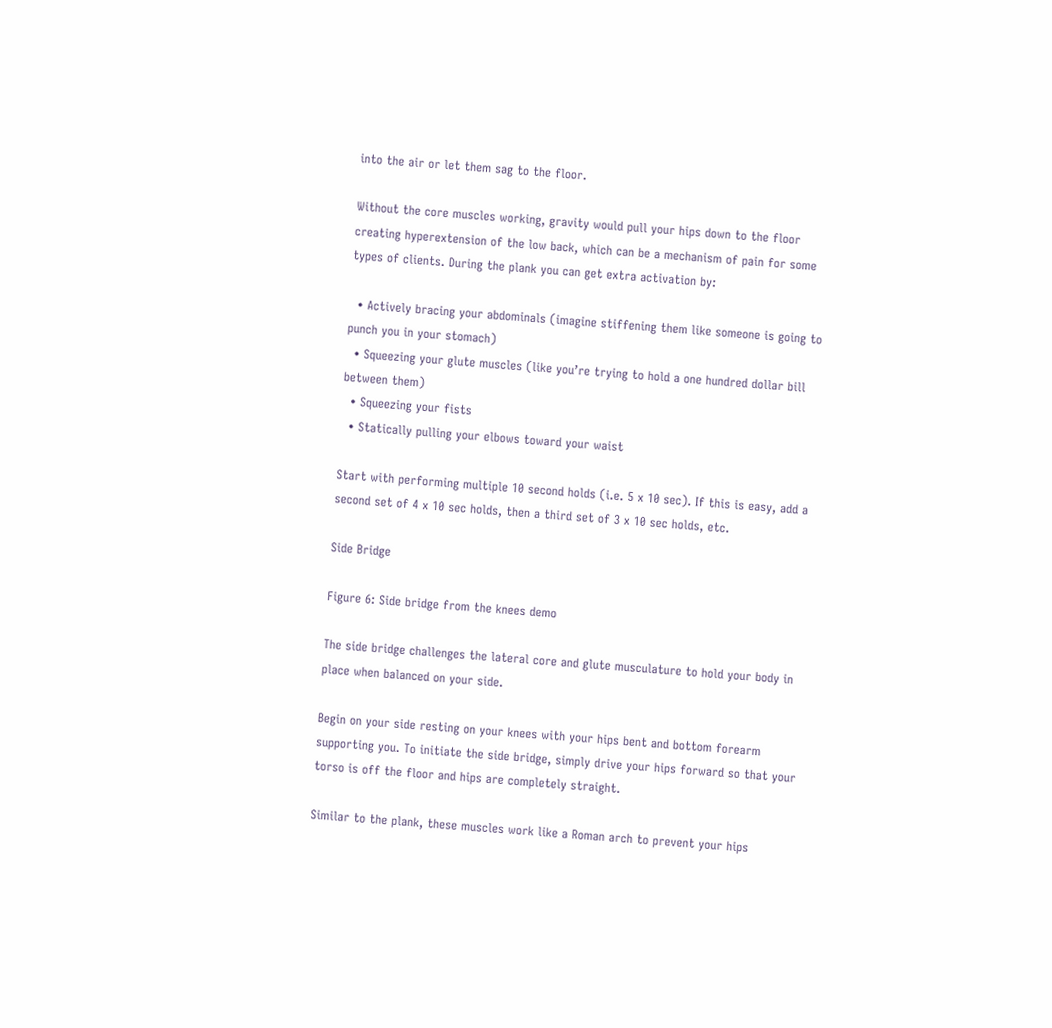into the air or let them sag to the floor.

Without the core muscles working, gravity would pull your hips down to the floor creating hyperextension of the low back, which can be a mechanism of pain for some types of clients. During the plank you can get extra activation by:

  • Actively bracing your abdominals (imagine stiffening them like someone is going to punch you in your stomach)
  • Squeezing your glute muscles (like you’re trying to hold a one hundred dollar bill between them)
  • Squeezing your fists
  • Statically pulling your elbows toward your waist

Start with performing multiple 10 second holds (i.e. 5 x 10 sec). If this is easy, add a second set of 4 x 10 sec holds, then a third set of 3 x 10 sec holds, etc.

Side Bridge

Figure 6: Side bridge from the knees demo

The side bridge challenges the lateral core and glute musculature to hold your body in place when balanced on your side.

Begin on your side resting on your knees with your hips bent and bottom forearm supporting you. To initiate the side bridge, simply drive your hips forward so that your torso is off the floor and hips are completely straight.

Similar to the plank, these muscles work like a Roman arch to prevent your hips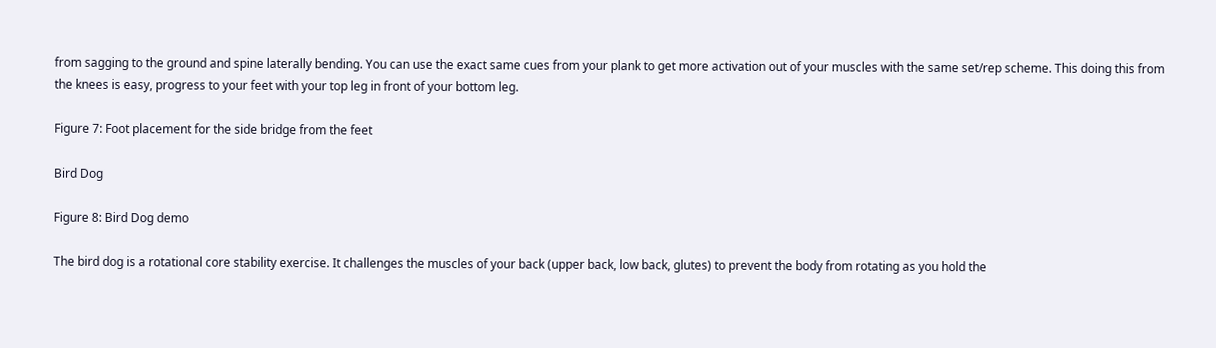from sagging to the ground and spine laterally bending. You can use the exact same cues from your plank to get more activation out of your muscles with the same set/rep scheme. This doing this from the knees is easy, progress to your feet with your top leg in front of your bottom leg.

Figure 7: Foot placement for the side bridge from the feet

Bird Dog

Figure 8: Bird Dog demo

The bird dog is a rotational core stability exercise. It challenges the muscles of your back (upper back, low back, glutes) to prevent the body from rotating as you hold the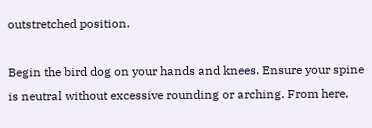outstretched position.

Begin the bird dog on your hands and knees. Ensure your spine is neutral without excessive rounding or arching. From here,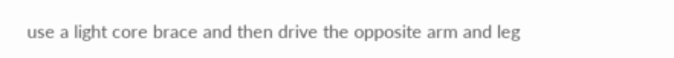use a light core brace and then drive the opposite arm and leg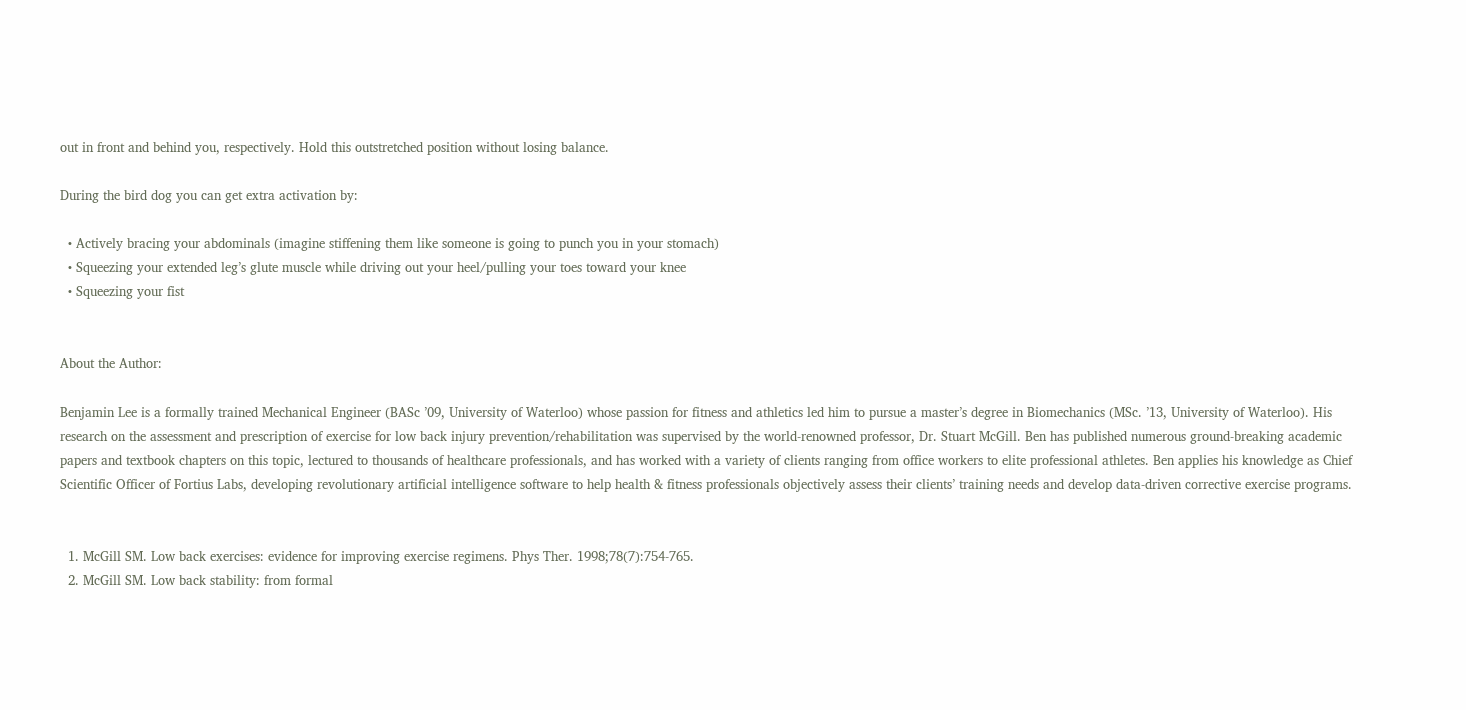out in front and behind you, respectively. Hold this outstretched position without losing balance.

During the bird dog you can get extra activation by:

  • Actively bracing your abdominals (imagine stiffening them like someone is going to punch you in your stomach)
  • Squeezing your extended leg’s glute muscle while driving out your heel/pulling your toes toward your knee
  • Squeezing your fist


About the Author:

Benjamin Lee is a formally trained Mechanical Engineer (BASc ’09, University of Waterloo) whose passion for fitness and athletics led him to pursue a master’s degree in Biomechanics (MSc. ’13, University of Waterloo). His research on the assessment and prescription of exercise for low back injury prevention/rehabilitation was supervised by the world-renowned professor, Dr. Stuart McGill. Ben has published numerous ground-breaking academic papers and textbook chapters on this topic, lectured to thousands of healthcare professionals, and has worked with a variety of clients ranging from office workers to elite professional athletes. Ben applies his knowledge as Chief Scientific Officer of Fortius Labs, developing revolutionary artificial intelligence software to help health & fitness professionals objectively assess their clients’ training needs and develop data-driven corrective exercise programs.


  1. McGill SM. Low back exercises: evidence for improving exercise regimens. Phys Ther. 1998;78(7):754-765.
  2. McGill SM. Low back stability: from formal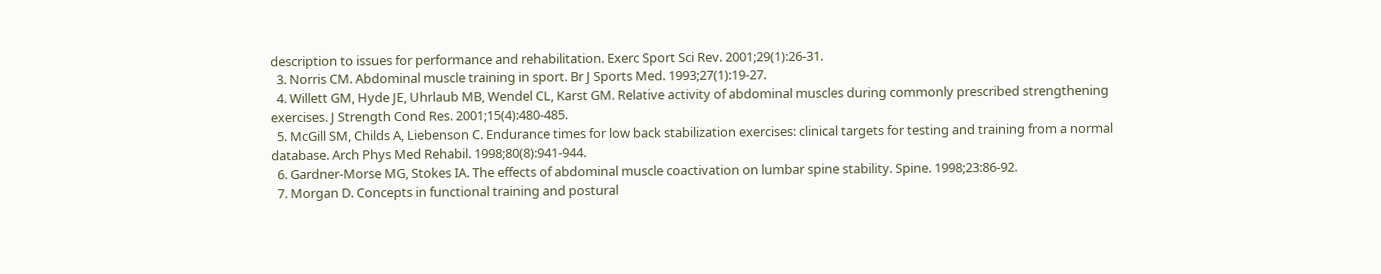description to issues for performance and rehabilitation. Exerc Sport Sci Rev. 2001;29(1):26-31.
  3. Norris CM. Abdominal muscle training in sport. Br J Sports Med. 1993;27(1):19-27.
  4. Willett GM, Hyde JE, Uhrlaub MB, Wendel CL, Karst GM. Relative activity of abdominal muscles during commonly prescribed strengthening exercises. J Strength Cond Res. 2001;15(4):480-485.
  5. McGill SM, Childs A, Liebenson C. Endurance times for low back stabilization exercises: clinical targets for testing and training from a normal database. Arch Phys Med Rehabil. 1998;80(8):941-944.
  6. Gardner-Morse MG, Stokes IA. The effects of abdominal muscle coactivation on lumbar spine stability. Spine. 1998;23:86-92.
  7. Morgan D. Concepts in functional training and postural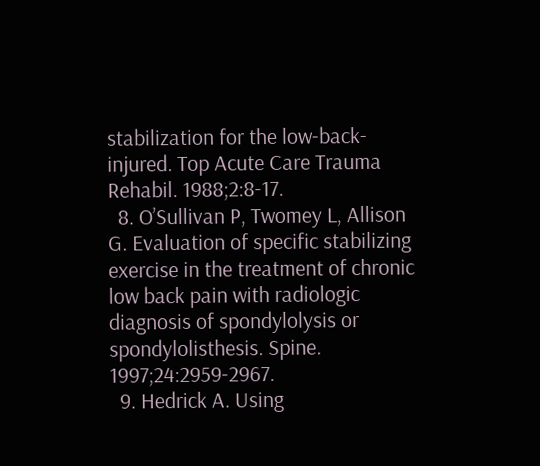stabilization for the low-back-injured. Top Acute Care Trauma Rehabil. 1988;2:8-17.
  8. O’Sullivan P, Twomey L, Allison G. Evaluation of specific stabilizing exercise in the treatment of chronic low back pain with radiologic diagnosis of spondylolysis or spondylolisthesis. Spine. 1997;24:2959-2967.
  9. Hedrick A. Using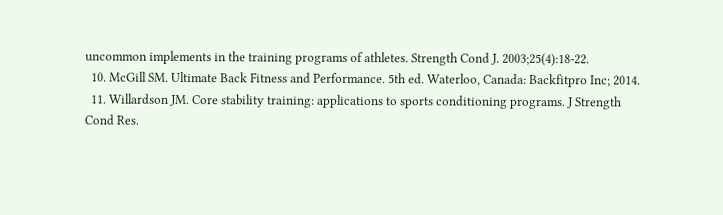uncommon implements in the training programs of athletes. Strength Cond J. 2003;25(4):18-22.
  10. McGill SM. Ultimate Back Fitness and Performance. 5th ed. Waterloo, Canada: Backfitpro Inc; 2014.
  11. Willardson JM. Core stability training: applications to sports conditioning programs. J Strength Cond Res.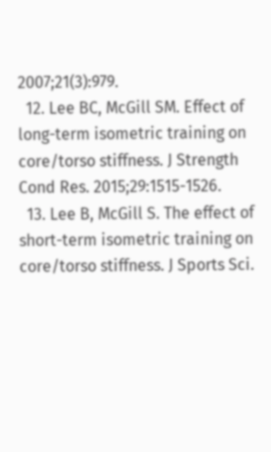2007;21(3):979.
  12. Lee BC, McGill SM. Effect of long-term isometric training on core/torso stiffness. J Strength Cond Res. 2015;29:1515-1526.
  13. Lee B, McGill S. The effect of short-term isometric training on core/torso stiffness. J Sports Sci.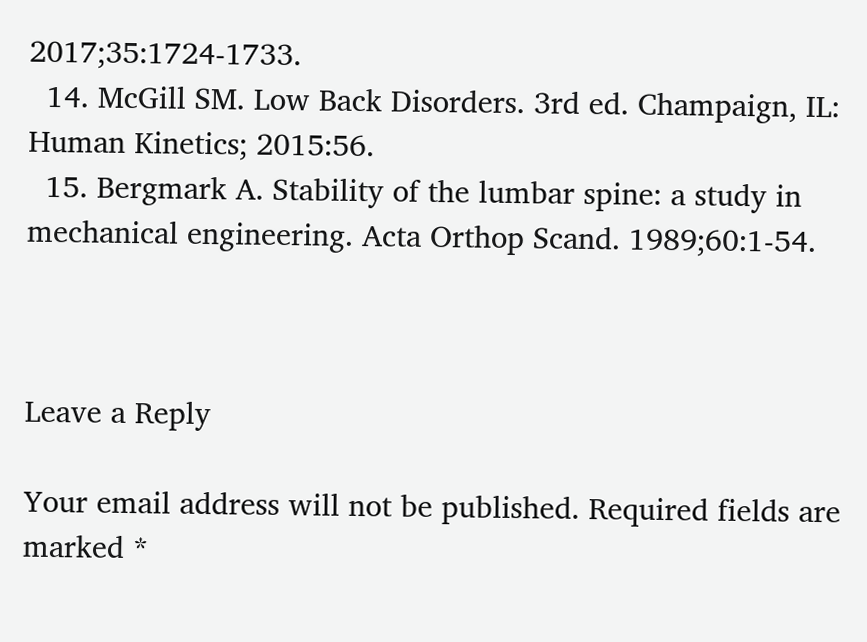2017;35:1724-1733.
  14. McGill SM. Low Back Disorders. 3rd ed. Champaign, IL: Human Kinetics; 2015:56.
  15. Bergmark A. Stability of the lumbar spine: a study in mechanical engineering. Acta Orthop Scand. 1989;60:1-54.



Leave a Reply

Your email address will not be published. Required fields are marked *